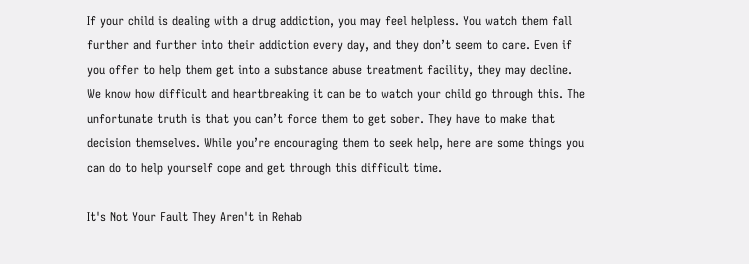If your child is dealing with a drug addiction, you may feel helpless. You watch them fall further and further into their addiction every day, and they don’t seem to care. Even if you offer to help them get into a substance abuse treatment facility, they may decline. We know how difficult and heartbreaking it can be to watch your child go through this. The unfortunate truth is that you can’t force them to get sober. They have to make that decision themselves. While you’re encouraging them to seek help, here are some things you can do to help yourself cope and get through this difficult time.

It's Not Your Fault They Aren't in Rehab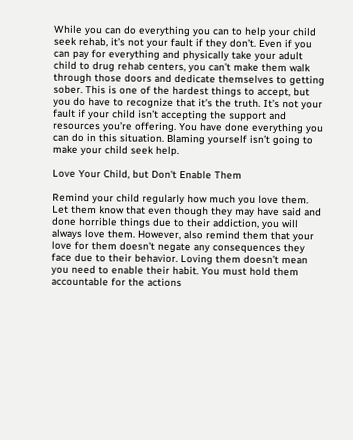While you can do everything you can to help your child seek rehab, it’s not your fault if they don’t. Even if you can pay for everything and physically take your adult child to drug rehab centers, you can’t make them walk through those doors and dedicate themselves to getting sober. This is one of the hardest things to accept, but you do have to recognize that it’s the truth. It’s not your fault if your child isn’t accepting the support and resources you’re offering. You have done everything you can do in this situation. Blaming yourself isn’t going to make your child seek help.

Love Your Child, but Don't Enable Them

Remind your child regularly how much you love them. Let them know that even though they may have said and done horrible things due to their addiction, you will always love them. However, also remind them that your love for them doesn’t negate any consequences they face due to their behavior. Loving them doesn’t mean you need to enable their habit. You must hold them accountable for the actions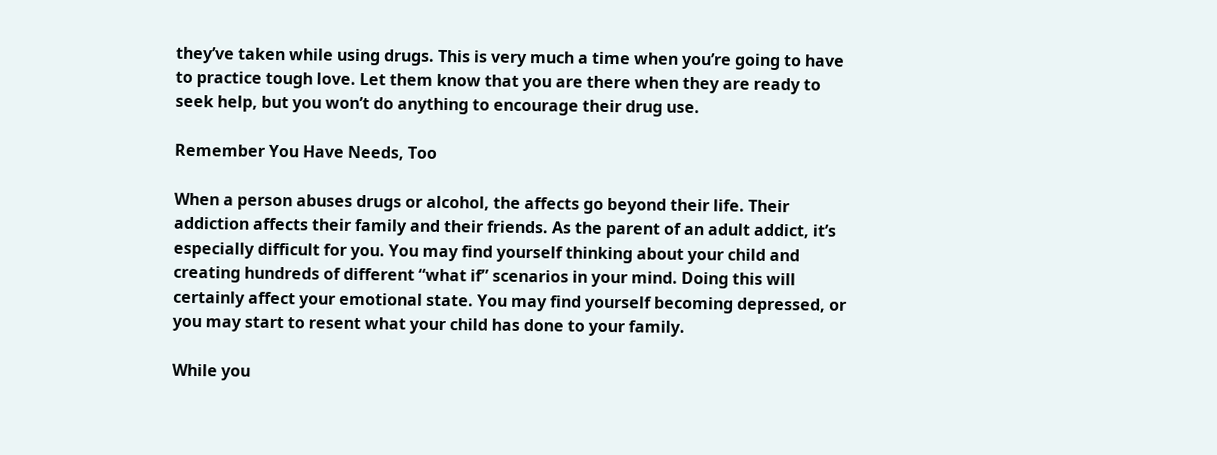they’ve taken while using drugs. This is very much a time when you’re going to have to practice tough love. Let them know that you are there when they are ready to seek help, but you won’t do anything to encourage their drug use.

Remember You Have Needs, Too

When a person abuses drugs or alcohol, the affects go beyond their life. Their addiction affects their family and their friends. As the parent of an adult addict, it’s especially difficult for you. You may find yourself thinking about your child and creating hundreds of different “what if” scenarios in your mind. Doing this will certainly affect your emotional state. You may find yourself becoming depressed, or you may start to resent what your child has done to your family.

While you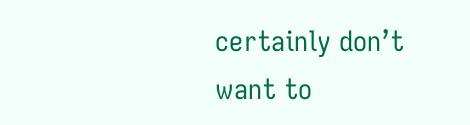certainly don’t want to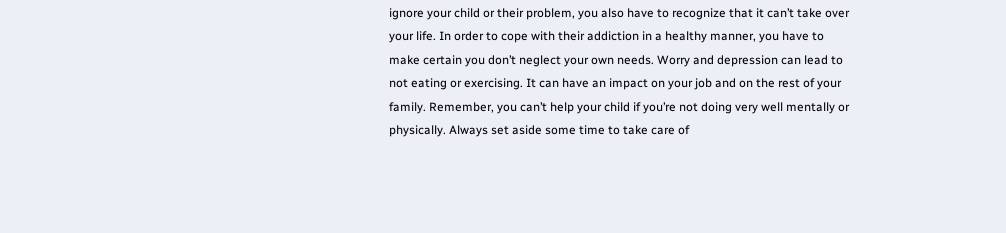ignore your child or their problem, you also have to recognize that it can’t take over your life. In order to cope with their addiction in a healthy manner, you have to make certain you don’t neglect your own needs. Worry and depression can lead to not eating or exercising. It can have an impact on your job and on the rest of your family. Remember, you can’t help your child if you’re not doing very well mentally or physically. Always set aside some time to take care of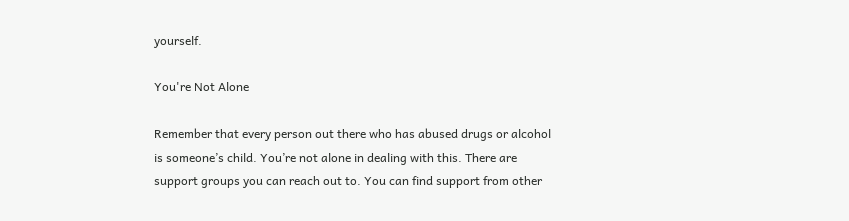yourself.

You're Not Alone

Remember that every person out there who has abused drugs or alcohol is someone’s child. You’re not alone in dealing with this. There are support groups you can reach out to. You can find support from other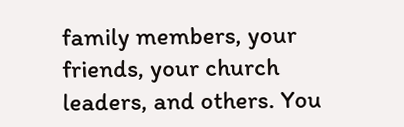family members, your friends, your church leaders, and others. You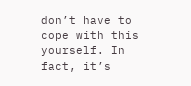don’t have to cope with this yourself. In fact, it’s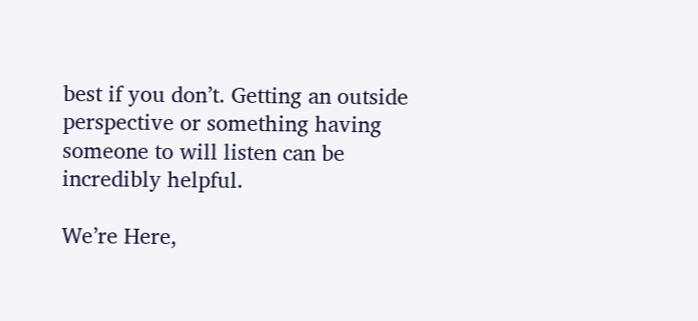best if you don’t. Getting an outside perspective or something having someone to will listen can be incredibly helpful.

We’re Here,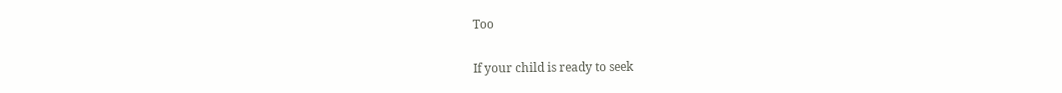Too

If your child is ready to seek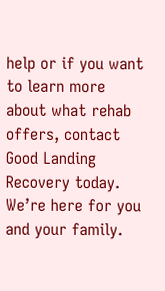help or if you want to learn more about what rehab offers, contact Good Landing Recovery today. We’re here for you and your family.